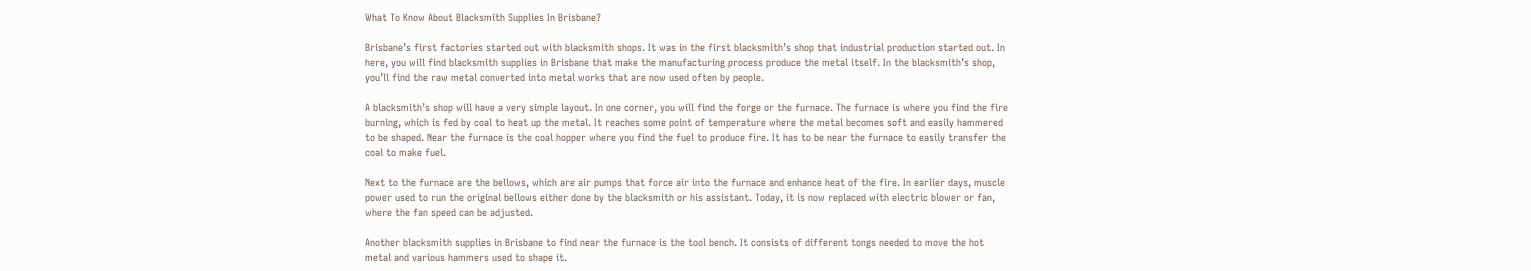What To Know About Blacksmith Supplies In Brisbane?

Brisbane’s first factories started out with blacksmith shops. It was in the first blacksmith’s shop that industrial production started out. In here, you will find blacksmith supplies in Brisbane that make the manufacturing process produce the metal itself. In the blacksmith’s shop, you’ll find the raw metal converted into metal works that are now used often by people.

A blacksmith’s shop will have a very simple layout. In one corner, you will find the forge or the furnace. The furnace is where you find the fire burning, which is fed by coal to heat up the metal. It reaches some point of temperature where the metal becomes soft and easily hammered to be shaped. Near the furnace is the coal hopper where you find the fuel to produce fire. It has to be near the furnace to easily transfer the coal to make fuel.

Next to the furnace are the bellows, which are air pumps that force air into the furnace and enhance heat of the fire. In earlier days, muscle power used to run the original bellows either done by the blacksmith or his assistant. Today, it is now replaced with electric blower or fan, where the fan speed can be adjusted.

Another blacksmith supplies in Brisbane to find near the furnace is the tool bench. It consists of different tongs needed to move the hot metal and various hammers used to shape it.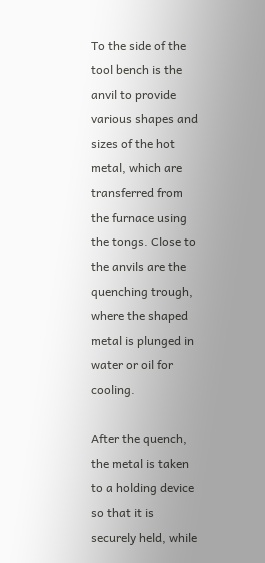To the side of the tool bench is the anvil to provide various shapes and sizes of the hot metal, which are transferred from the furnace using the tongs. Close to the anvils are the quenching trough, where the shaped metal is plunged in water or oil for cooling.

After the quench, the metal is taken to a holding device so that it is securely held, while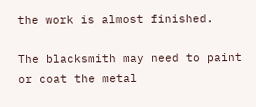the work is almost finished.

The blacksmith may need to paint or coat the metal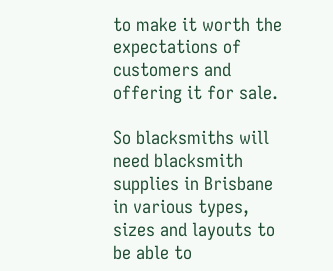to make it worth the expectations of customers and offering it for sale.

So blacksmiths will need blacksmith supplies in Brisbane in various types, sizes and layouts to be able to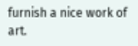furnish a nice work of art.